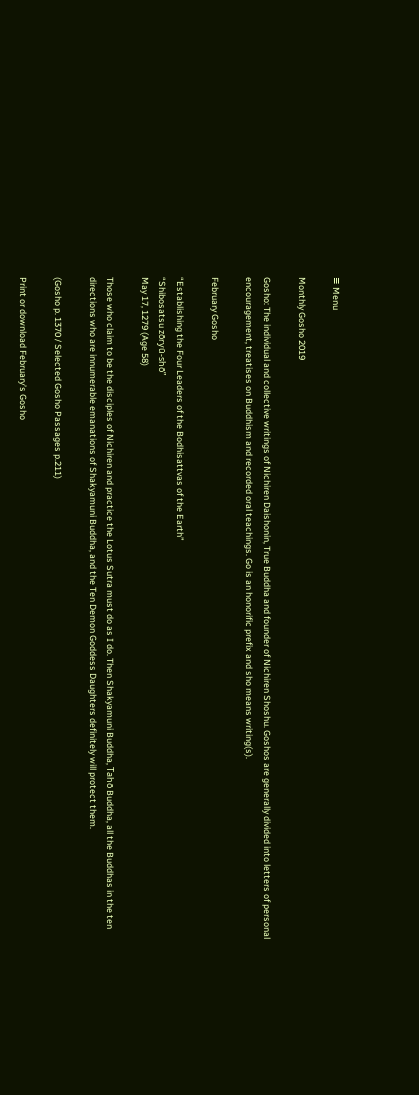≡ Menu

Monthly Gosho 2019

Gosho: The individual and collective writings of Nichiren Daishonin, True Buddha and founder of Nichiren Shoshu. Goshos are generally divided into letters of personal encouragement, treatises on Buddhism and recorded oral teachings. Go is an honorific prefix and sho means writing(s).

February Gosho

“Establishing the Four Leaders of the Bodhisattvas of the Earth”
“Shibosatsu zōryū-shō”
May 17, 1279 (Age 58)

Those who claim to be the disciples of Nichiren and practice the Lotus Sutra must do as I do. Then Shakyamuni Buddha, Tahō Buddha, all the Buddhas in the ten directions who are innumerable emanations of Shakyamuni Buddha, and the Ten Demon Goddess Daughters definitely will protect them.

(Gosho p. 1370 / Selected Gosho Passages p.211)

Print or download February’s Gosho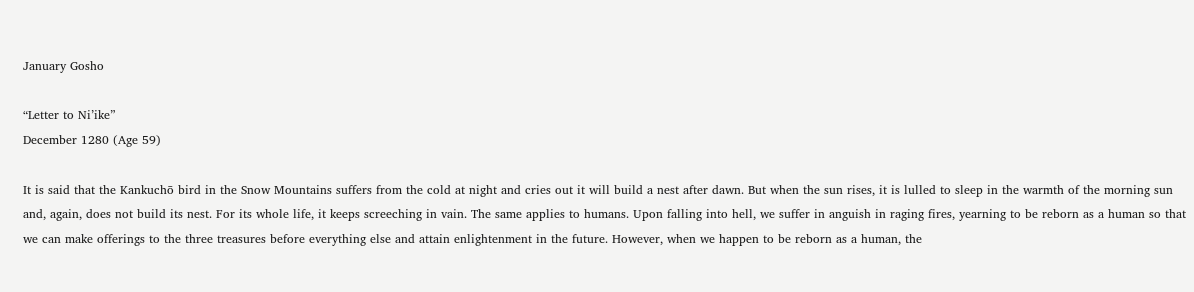January Gosho

“Letter to Ni’ike”
December 1280 (Age 59)

It is said that the Kankuchō bird in the Snow Mountains suffers from the cold at night and cries out it will build a nest after dawn. But when the sun rises, it is lulled to sleep in the warmth of the morning sun and, again, does not build its nest. For its whole life, it keeps screeching in vain. The same applies to humans. Upon falling into hell, we suffer in anguish in raging fires, yearning to be reborn as a human so that we can make offerings to the three treasures before everything else and attain enlightenment in the future. However, when we happen to be reborn as a human, the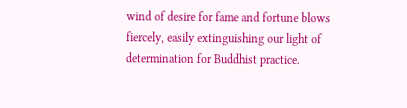wind of desire for fame and fortune blows fiercely, easily extinguishing our light of determination for Buddhist practice.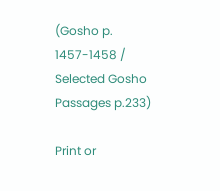(Gosho p. 1457-1458 / Selected Gosho Passages p.233)

Print or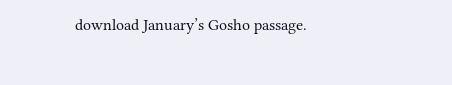download January’s Gosho passage.